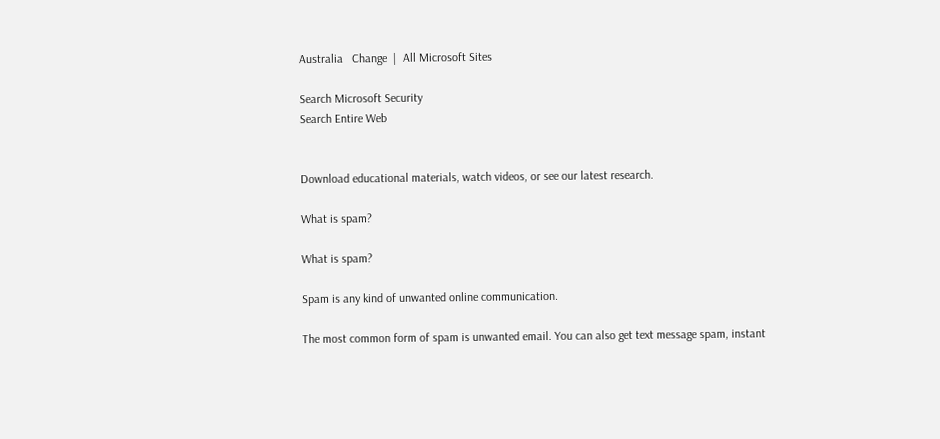Australia   Change  |  All Microsoft Sites

Search Microsoft Security
Search Entire Web


Download educational materials, watch videos, or see our latest research.

What is spam?

What is spam?

Spam is any kind of unwanted online communication.

The most common form of spam is unwanted email. You can also get text message spam, instant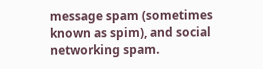message spam (sometimes known as spim), and social networking spam.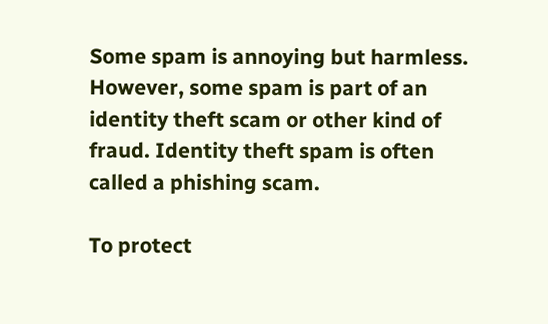Some spam is annoying but harmless. However, some spam is part of an identity theft scam or other kind of fraud. Identity theft spam is often called a phishing scam.

To protect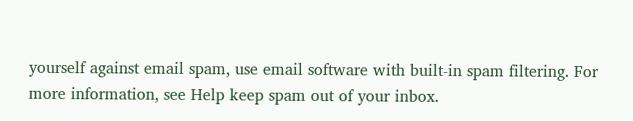yourself against email spam, use email software with built-in spam filtering. For more information, see Help keep spam out of your inbox.